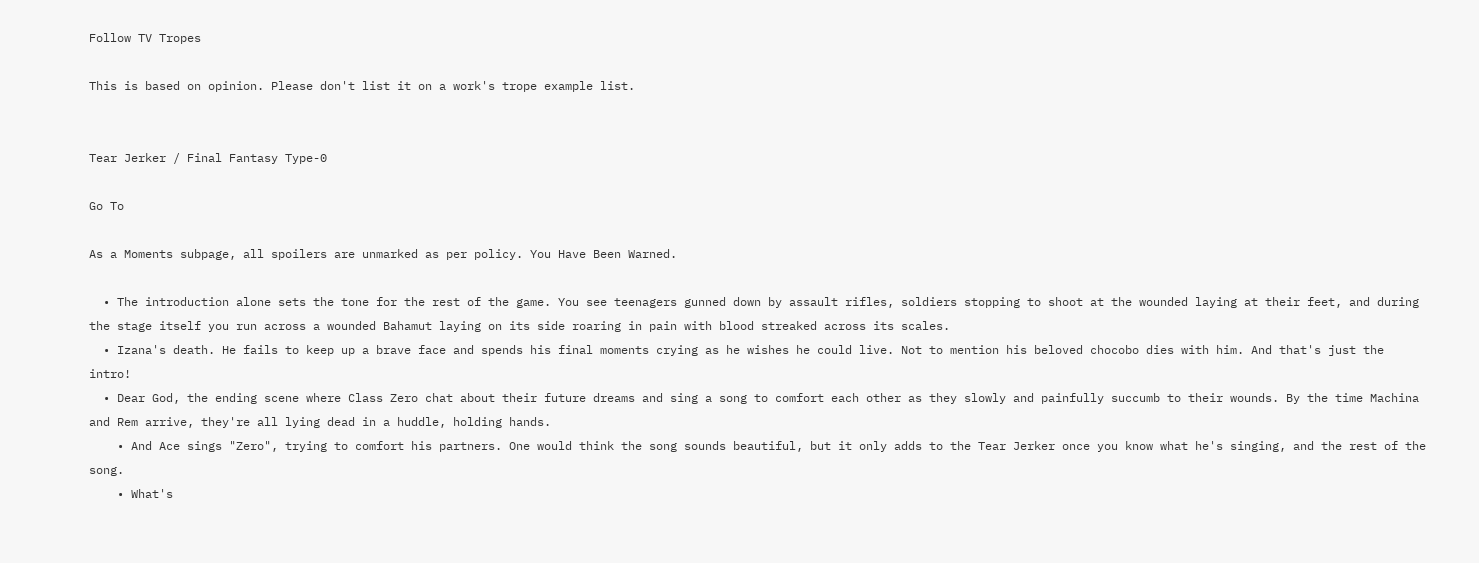Follow TV Tropes

This is based on opinion. Please don't list it on a work's trope example list.


Tear Jerker / Final Fantasy Type-0

Go To

As a Moments subpage, all spoilers are unmarked as per policy. You Have Been Warned.

  • The introduction alone sets the tone for the rest of the game. You see teenagers gunned down by assault rifles, soldiers stopping to shoot at the wounded laying at their feet, and during the stage itself you run across a wounded Bahamut laying on its side roaring in pain with blood streaked across its scales.
  • Izana's death. He fails to keep up a brave face and spends his final moments crying as he wishes he could live. Not to mention his beloved chocobo dies with him. And that's just the intro!
  • Dear God, the ending scene where Class Zero chat about their future dreams and sing a song to comfort each other as they slowly and painfully succumb to their wounds. By the time Machina and Rem arrive, they're all lying dead in a huddle, holding hands.
    • And Ace sings "Zero", trying to comfort his partners. One would think the song sounds beautiful, but it only adds to the Tear Jerker once you know what he's singing, and the rest of the song.
    • What's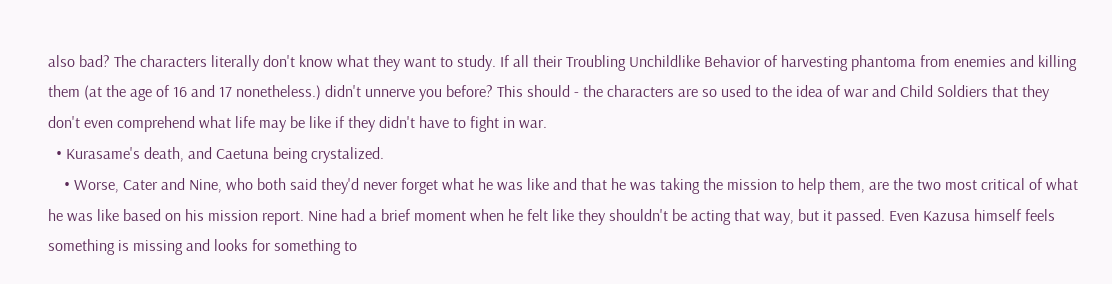also bad? The characters literally don't know what they want to study. If all their Troubling Unchildlike Behavior of harvesting phantoma from enemies and killing them (at the age of 16 and 17 nonetheless.) didn't unnerve you before? This should - the characters are so used to the idea of war and Child Soldiers that they don't even comprehend what life may be like if they didn't have to fight in war.
  • Kurasame's death, and Caetuna being crystalized.
    • Worse, Cater and Nine, who both said they'd never forget what he was like and that he was taking the mission to help them, are the two most critical of what he was like based on his mission report. Nine had a brief moment when he felt like they shouldn't be acting that way, but it passed. Even Kazusa himself feels something is missing and looks for something to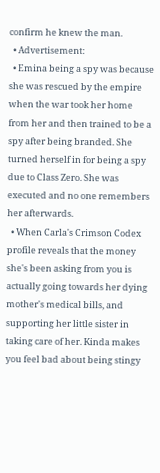confirm he knew the man.
  • Advertisement:
  • Emina being a spy was because she was rescued by the empire when the war took her home from her and then trained to be a spy after being branded. She turned herself in for being a spy due to Class Zero. She was executed and no one remembers her afterwards.
  • When Carla's Crimson Codex profile reveals that the money she's been asking from you is actually going towards her dying mother's medical bills, and supporting her little sister in taking care of her. Kinda makes you feel bad about being stingy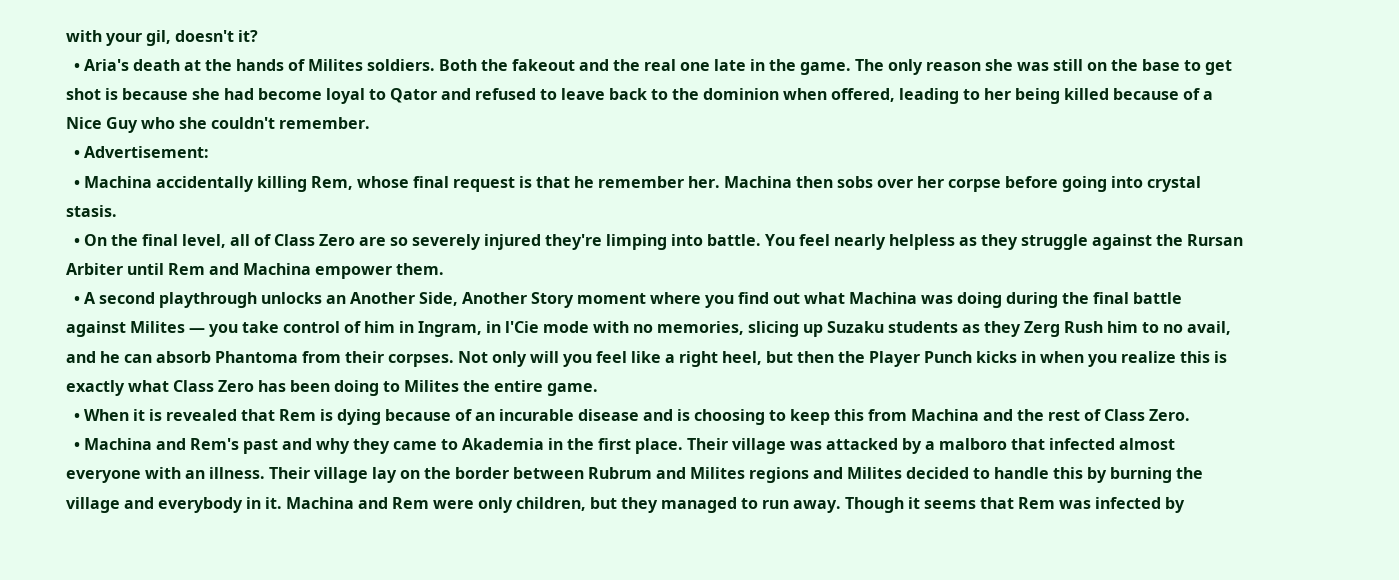with your gil, doesn't it?
  • Aria's death at the hands of Milites soldiers. Both the fakeout and the real one late in the game. The only reason she was still on the base to get shot is because she had become loyal to Qator and refused to leave back to the dominion when offered, leading to her being killed because of a Nice Guy who she couldn't remember.
  • Advertisement:
  • Machina accidentally killing Rem, whose final request is that he remember her. Machina then sobs over her corpse before going into crystal stasis.
  • On the final level, all of Class Zero are so severely injured they're limping into battle. You feel nearly helpless as they struggle against the Rursan Arbiter until Rem and Machina empower them.
  • A second playthrough unlocks an Another Side, Another Story moment where you find out what Machina was doing during the final battle against Milites — you take control of him in Ingram, in l'Cie mode with no memories, slicing up Suzaku students as they Zerg Rush him to no avail, and he can absorb Phantoma from their corpses. Not only will you feel like a right heel, but then the Player Punch kicks in when you realize this is exactly what Class Zero has been doing to Milites the entire game.
  • When it is revealed that Rem is dying because of an incurable disease and is choosing to keep this from Machina and the rest of Class Zero.
  • Machina and Rem's past and why they came to Akademia in the first place. Their village was attacked by a malboro that infected almost everyone with an illness. Their village lay on the border between Rubrum and Milites regions and Milites decided to handle this by burning the village and everybody in it. Machina and Rem were only children, but they managed to run away. Though it seems that Rem was infected by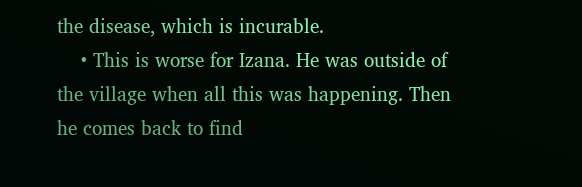the disease, which is incurable.
    • This is worse for Izana. He was outside of the village when all this was happening. Then he comes back to find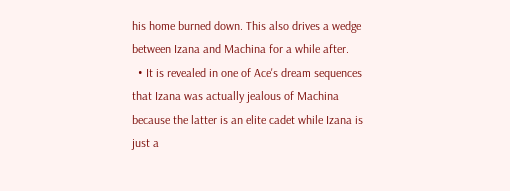his home burned down. This also drives a wedge between Izana and Machina for a while after.
  • It is revealed in one of Ace's dream sequences that Izana was actually jealous of Machina because the latter is an elite cadet while Izana is just a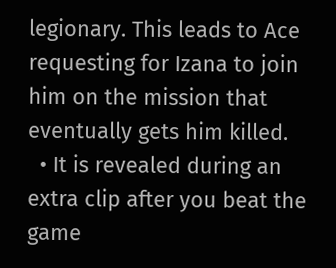legionary. This leads to Ace requesting for Izana to join him on the mission that eventually gets him killed.
  • It is revealed during an extra clip after you beat the game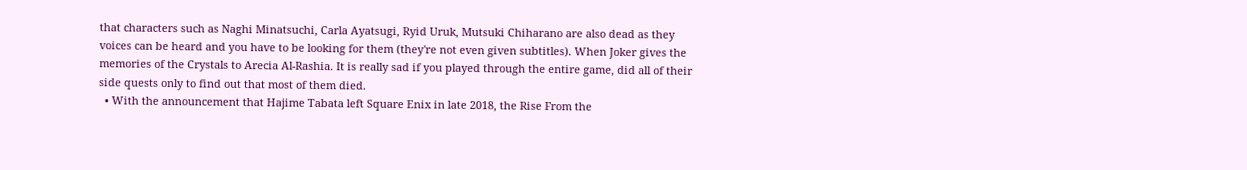that characters such as Naghi Minatsuchi, Carla Ayatsugi, Ryid Uruk, Mutsuki Chiharano are also dead as they voices can be heard and you have to be looking for them (they're not even given subtitles). When Joker gives the memories of the Crystals to Arecia Al-Rashia. It is really sad if you played through the entire game, did all of their side quests only to find out that most of them died.
  • With the announcement that Hajime Tabata left Square Enix in late 2018, the Rise From the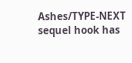Ashes/TYPE-NEXT sequel hook has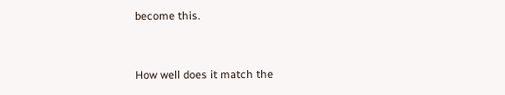become this.


How well does it match the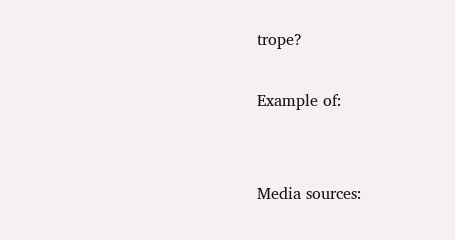trope?

Example of:


Media sources: